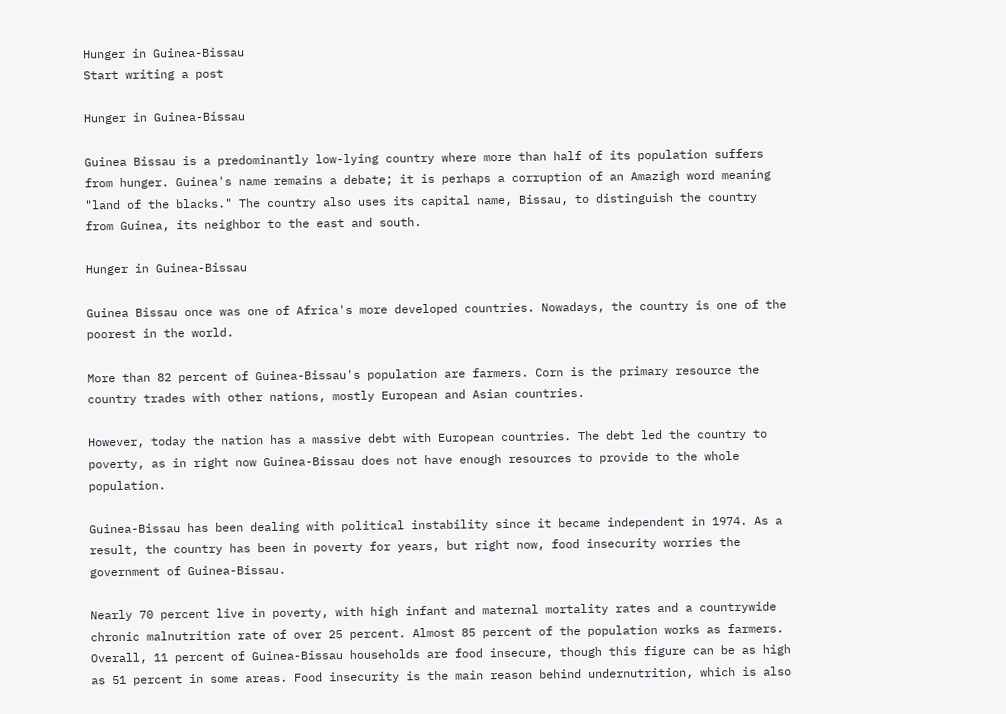Hunger in Guinea-Bissau
Start writing a post

Hunger in Guinea-Bissau

Guinea Bissau is a predominantly low-lying country where more than half of its population suffers from hunger. Guinea's name remains a debate; it is perhaps a corruption of an Amazigh word meaning "land of the blacks." The country also uses its capital name, Bissau, to distinguish the country from Guinea, its neighbor to the east and south.

Hunger in Guinea-Bissau

Guinea Bissau once was one of Africa's more developed countries. Nowadays, the country is one of the poorest in the world.

More than 82 percent of Guinea-Bissau's population are farmers. Corn is the primary resource the country trades with other nations, mostly European and Asian countries.

However, today the nation has a massive debt with European countries. The debt led the country to poverty, as in right now Guinea-Bissau does not have enough resources to provide to the whole population.

Guinea-Bissau has been dealing with political instability since it became independent in 1974. As a result, the country has been in poverty for years, but right now, food insecurity worries the government of Guinea-Bissau.

Nearly 70 percent live in poverty, with high infant and maternal mortality rates and a countrywide chronic malnutrition rate of over 25 percent. Almost 85 percent of the population works as farmers. Overall, 11 percent of Guinea-Bissau households are food insecure, though this figure can be as high as 51 percent in some areas. Food insecurity is the main reason behind undernutrition, which is also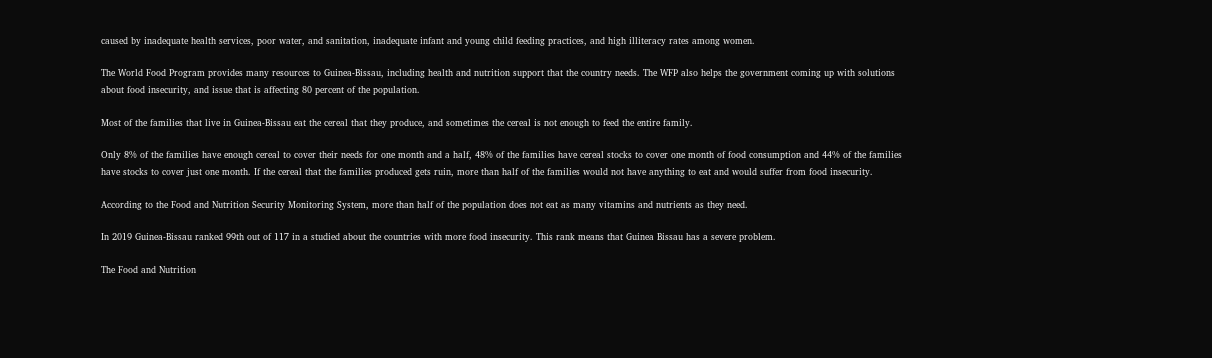caused by inadequate health services, poor water, and sanitation, inadequate infant and young child feeding practices, and high illiteracy rates among women.

The World Food Program provides many resources to Guinea-Bissau, including health and nutrition support that the country needs. The WFP also helps the government coming up with solutions about food insecurity, and issue that is affecting 80 percent of the population.

Most of the families that live in Guinea-Bissau eat the cereal that they produce, and sometimes the cereal is not enough to feed the entire family.

Only 8% of the families have enough cereal to cover their needs for one month and a half, 48% of the families have cereal stocks to cover one month of food consumption and 44% of the families have stocks to cover just one month. If the cereal that the families produced gets ruin, more than half of the families would not have anything to eat and would suffer from food insecurity.

According to the Food and Nutrition Security Monitoring System, more than half of the population does not eat as many vitamins and nutrients as they need.

In 2019 Guinea-Bissau ranked 99th out of 117 in a studied about the countries with more food insecurity. This rank means that Guinea Bissau has a severe problem.

The Food and Nutrition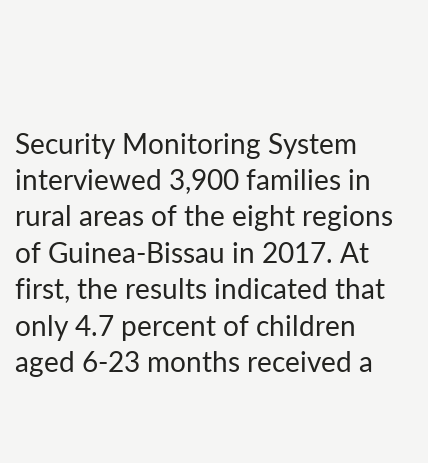Security Monitoring System interviewed 3,900 families in rural areas of the eight regions of Guinea-Bissau in 2017. At first, the results indicated that only 4.7 percent of children aged 6-23 months received a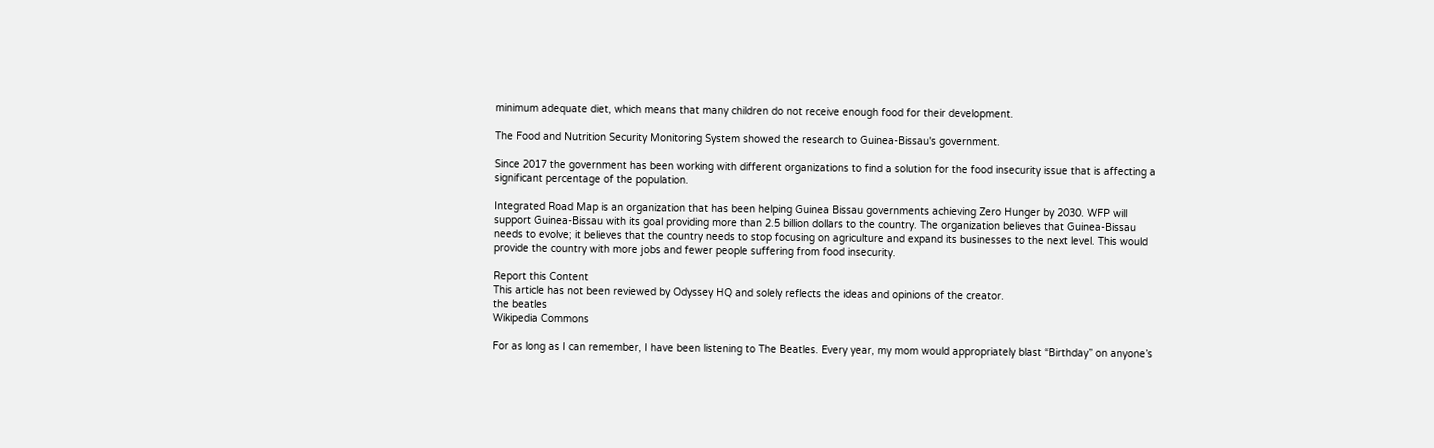minimum adequate diet, which means that many children do not receive enough food for their development.

The Food and Nutrition Security Monitoring System showed the research to Guinea-Bissau's government.

Since 2017 the government has been working with different organizations to find a solution for the food insecurity issue that is affecting a significant percentage of the population.

Integrated Road Map is an organization that has been helping Guinea Bissau governments achieving Zero Hunger by 2030. WFP will support Guinea-Bissau with its goal providing more than 2.5 billion dollars to the country. The organization believes that Guinea-Bissau needs to evolve; it believes that the country needs to stop focusing on agriculture and expand its businesses to the next level. This would provide the country with more jobs and fewer people suffering from food insecurity.

Report this Content
This article has not been reviewed by Odyssey HQ and solely reflects the ideas and opinions of the creator.
the beatles
Wikipedia Commons

For as long as I can remember, I have been listening to The Beatles. Every year, my mom would appropriately blast “Birthday” on anyone’s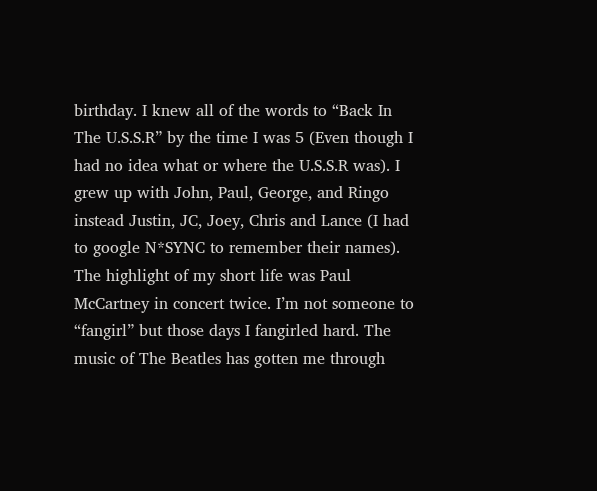birthday. I knew all of the words to “Back In The U.S.S.R” by the time I was 5 (Even though I had no idea what or where the U.S.S.R was). I grew up with John, Paul, George, and Ringo instead Justin, JC, Joey, Chris and Lance (I had to google N*SYNC to remember their names). The highlight of my short life was Paul McCartney in concert twice. I’m not someone to “fangirl” but those days I fangirled hard. The music of The Beatles has gotten me through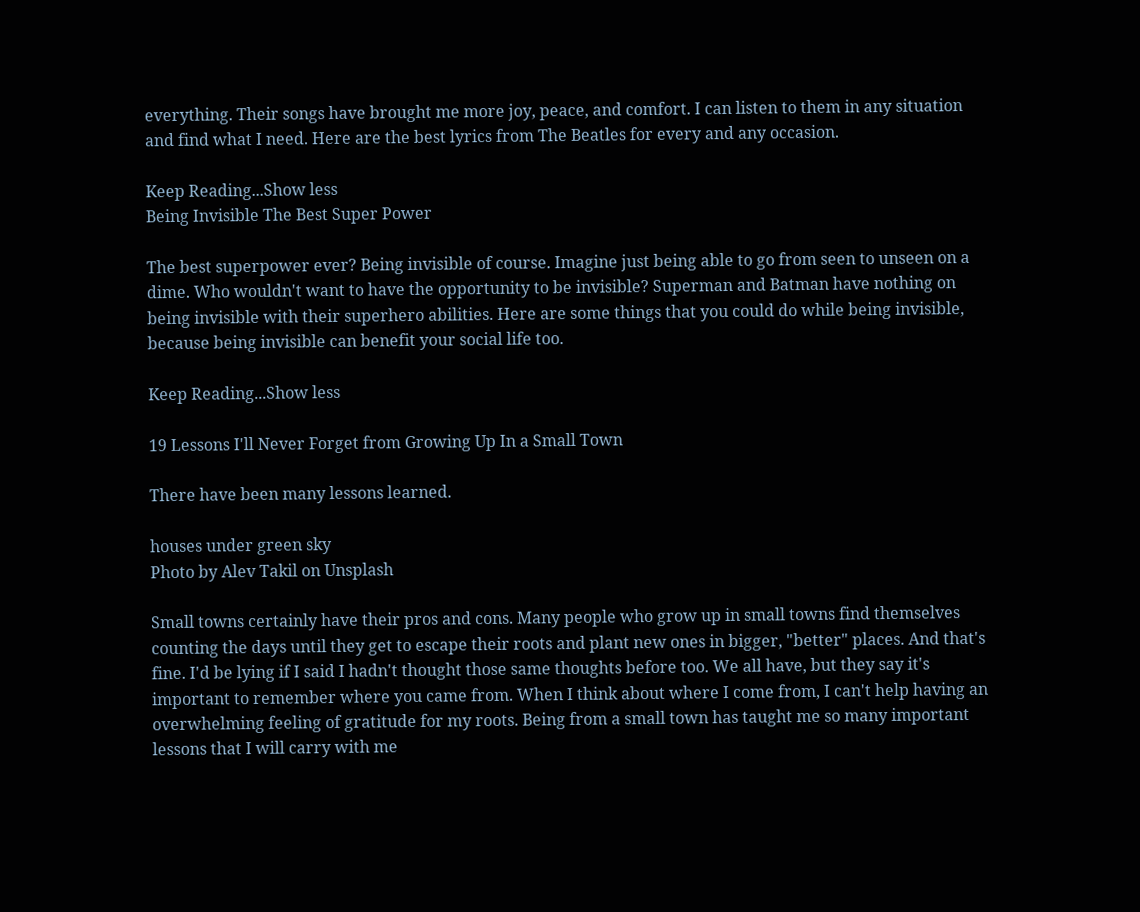everything. Their songs have brought me more joy, peace, and comfort. I can listen to them in any situation and find what I need. Here are the best lyrics from The Beatles for every and any occasion.

Keep Reading...Show less
Being Invisible The Best Super Power

The best superpower ever? Being invisible of course. Imagine just being able to go from seen to unseen on a dime. Who wouldn't want to have the opportunity to be invisible? Superman and Batman have nothing on being invisible with their superhero abilities. Here are some things that you could do while being invisible, because being invisible can benefit your social life too.

Keep Reading...Show less

19 Lessons I'll Never Forget from Growing Up In a Small Town

There have been many lessons learned.

houses under green sky
Photo by Alev Takil on Unsplash

Small towns certainly have their pros and cons. Many people who grow up in small towns find themselves counting the days until they get to escape their roots and plant new ones in bigger, "better" places. And that's fine. I'd be lying if I said I hadn't thought those same thoughts before too. We all have, but they say it's important to remember where you came from. When I think about where I come from, I can't help having an overwhelming feeling of gratitude for my roots. Being from a small town has taught me so many important lessons that I will carry with me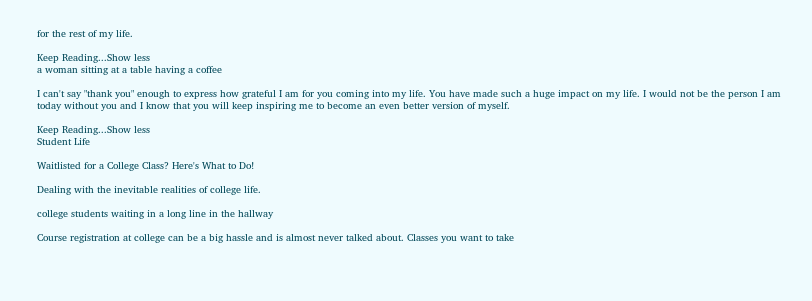for the rest of my life.

Keep Reading...Show less
a woman sitting at a table having a coffee

I can't say "thank you" enough to express how grateful I am for you coming into my life. You have made such a huge impact on my life. I would not be the person I am today without you and I know that you will keep inspiring me to become an even better version of myself.

Keep Reading...Show less
Student Life

Waitlisted for a College Class? Here's What to Do!

Dealing with the inevitable realities of college life.

college students waiting in a long line in the hallway

Course registration at college can be a big hassle and is almost never talked about. Classes you want to take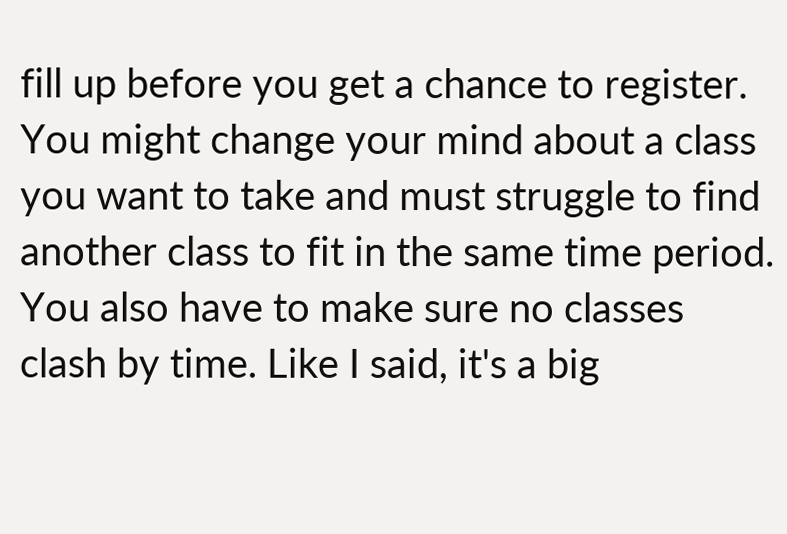fill up before you get a chance to register. You might change your mind about a class you want to take and must struggle to find another class to fit in the same time period. You also have to make sure no classes clash by time. Like I said, it's a big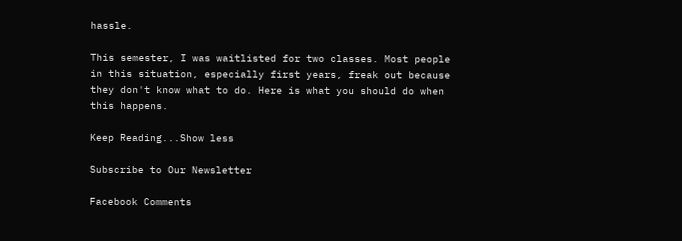hassle.

This semester, I was waitlisted for two classes. Most people in this situation, especially first years, freak out because they don't know what to do. Here is what you should do when this happens.

Keep Reading...Show less

Subscribe to Our Newsletter

Facebook Comments